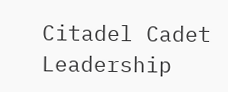Citadel Cadet Leadership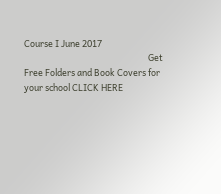Course I June 2017
                                                              Get Free Folders and Book Covers for your school CLICK HERE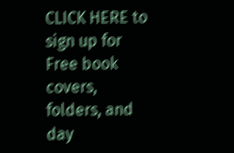CLICK HERE to sign up for Free book covers, folders, and day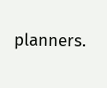planners.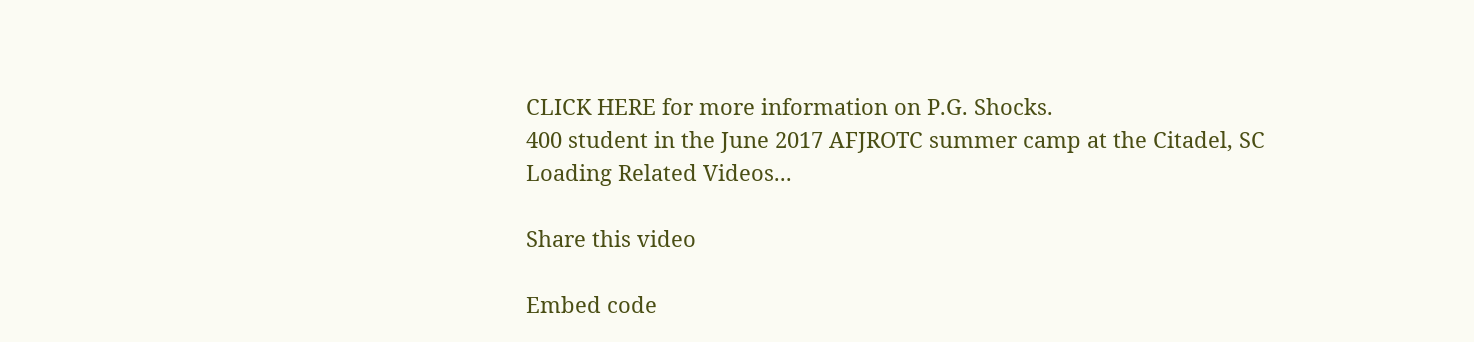CLICK HERE for more information on P.G. Shocks.
400 student in the June 2017 AFJROTC summer camp at the Citadel, SC
Loading Related Videos...

Share this video

Embed code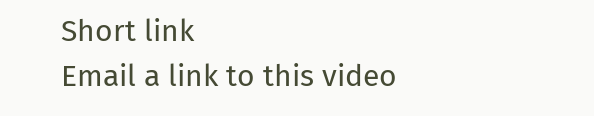Short link
Email a link to this video